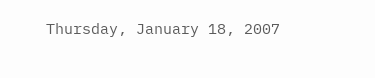Thursday, January 18, 2007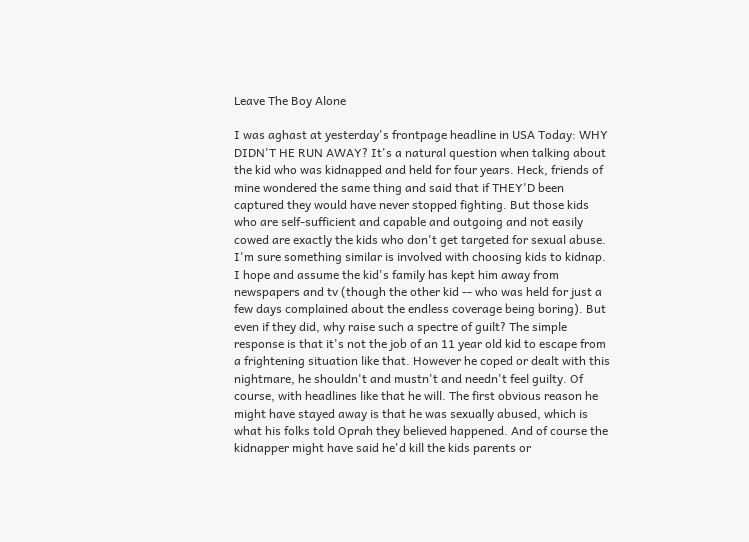Leave The Boy Alone

I was aghast at yesterday's frontpage headline in USA Today: WHY DIDN'T HE RUN AWAY? It's a natural question when talking about the kid who was kidnapped and held for four years. Heck, friends of mine wondered the same thing and said that if THEY'D been captured they would have never stopped fighting. But those kids who are self-sufficient and capable and outgoing and not easily cowed are exactly the kids who don't get targeted for sexual abuse. I'm sure something similar is involved with choosing kids to kidnap. I hope and assume the kid's family has kept him away from newspapers and tv (though the other kid -- who was held for just a few days complained about the endless coverage being boring). But even if they did, why raise such a spectre of guilt? The simple response is that it's not the job of an 11 year old kid to escape from a frightening situation like that. However he coped or dealt with this nightmare, he shouldn't and mustn't and needn't feel guilty. Of course, with headlines like that he will. The first obvious reason he might have stayed away is that he was sexually abused, which is what his folks told Oprah they believed happened. And of course the kidnapper might have said he'd kill the kids parents or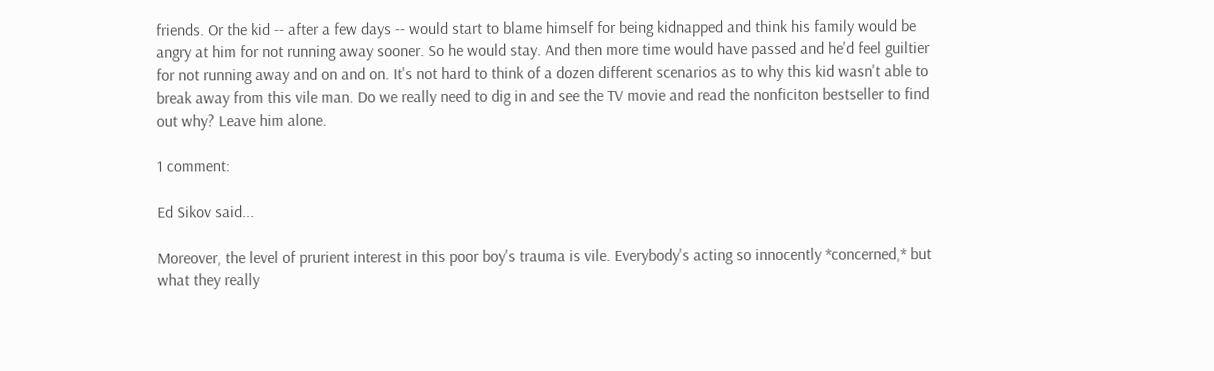friends. Or the kid -- after a few days -- would start to blame himself for being kidnapped and think his family would be angry at him for not running away sooner. So he would stay. And then more time would have passed and he'd feel guiltier for not running away and on and on. It's not hard to think of a dozen different scenarios as to why this kid wasn't able to break away from this vile man. Do we really need to dig in and see the TV movie and read the nonficiton bestseller to find out why? Leave him alone.

1 comment:

Ed Sikov said...

Moreover, the level of prurient interest in this poor boy's trauma is vile. Everybody's acting so innocently *concerned,* but what they really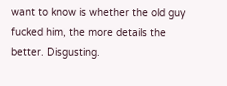want to know is whether the old guy fucked him, the more details the better. Disgusting.